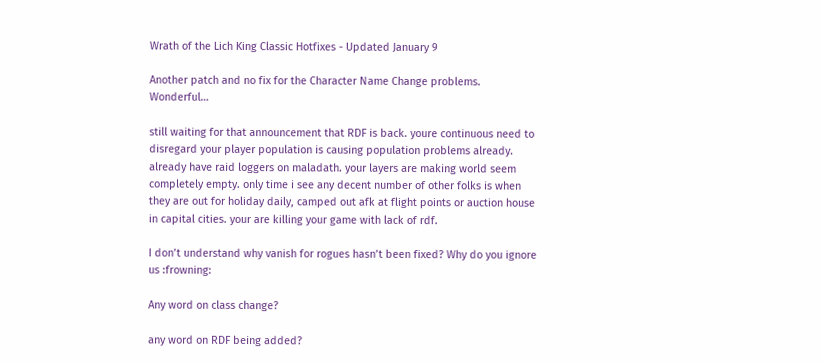Wrath of the Lich King Classic Hotfixes - Updated January 9

Another patch and no fix for the Character Name Change problems. Wonderful…

still waiting for that announcement that RDF is back. youre continuous need to disregard your player population is causing population problems already. already have raid loggers on maladath. your layers are making world seem completely empty. only time i see any decent number of other folks is when they are out for holiday daily, camped out afk at flight points or auction house in capital cities. your are killing your game with lack of rdf.

I don’t understand why vanish for rogues hasn’t been fixed? Why do you ignore us :frowning:

Any word on class change?

any word on RDF being added?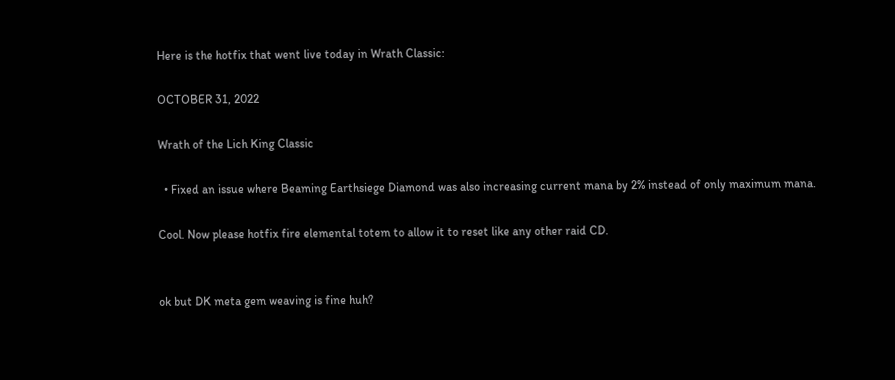Here is the hotfix that went live today in Wrath Classic:

OCTOBER 31, 2022

Wrath of the Lich King Classic

  • Fixed an issue where Beaming Earthsiege Diamond was also increasing current mana by 2% instead of only maximum mana.

Cool. Now please hotfix fire elemental totem to allow it to reset like any other raid CD.


ok but DK meta gem weaving is fine huh?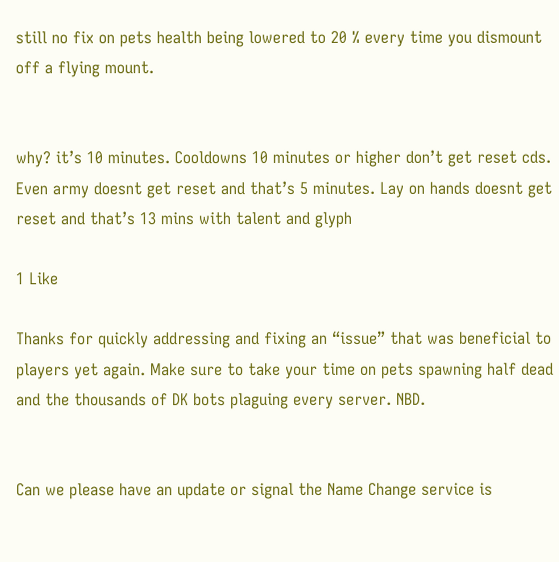still no fix on pets health being lowered to 20 % every time you dismount off a flying mount.


why? it’s 10 minutes. Cooldowns 10 minutes or higher don’t get reset cds. Even army doesnt get reset and that’s 5 minutes. Lay on hands doesnt get reset and that’s 13 mins with talent and glyph

1 Like

Thanks for quickly addressing and fixing an “issue” that was beneficial to players yet again. Make sure to take your time on pets spawning half dead and the thousands of DK bots plaguing every server. NBD.


Can we please have an update or signal the Name Change service is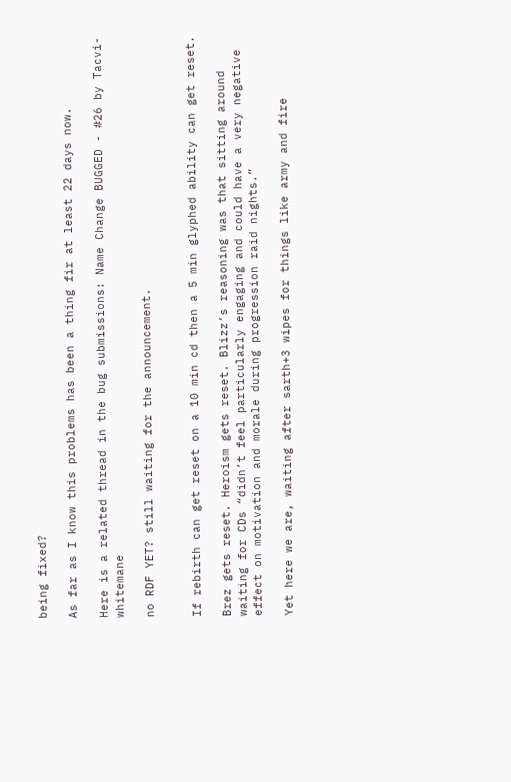being fixed?

As far as I know this problems has been a thing fir at least 22 days now.

Here is a related thread in the bug submissions: Name Change BUGGED - #26 by Tacvi-whitemane

no RDF YET? still waiting for the announcement.


If rebirth can get reset on a 10 min cd then a 5 min glyphed ability can get reset.

Brez gets reset. Heroism gets reset. Blizz’s reasoning was that sitting around waiting for CDs “didn’t feel particularly engaging and could have a very negative effect on motivation and morale during progression raid nights.”

Yet here we are, waiting after sarth+3 wipes for things like army and fire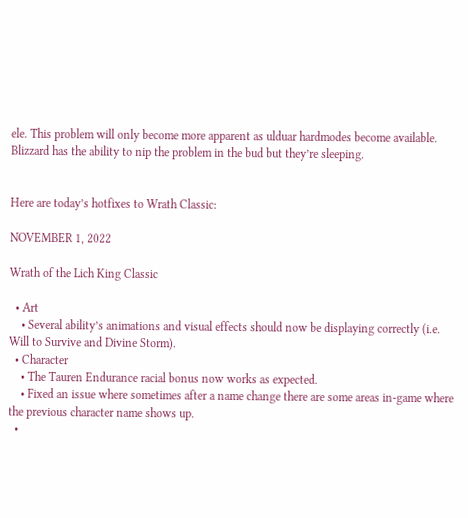ele. This problem will only become more apparent as ulduar hardmodes become available. Blizzard has the ability to nip the problem in the bud but they’re sleeping.


Here are today’s hotfixes to Wrath Classic:

NOVEMBER 1, 2022

Wrath of the Lich King Classic

  • Art
    • Several ability’s animations and visual effects should now be displaying correctly (i.e. Will to Survive and Divine Storm).
  • Character
    • The Tauren Endurance racial bonus now works as expected.
    • Fixed an issue where sometimes after a name change there are some areas in-game where the previous character name shows up.
  •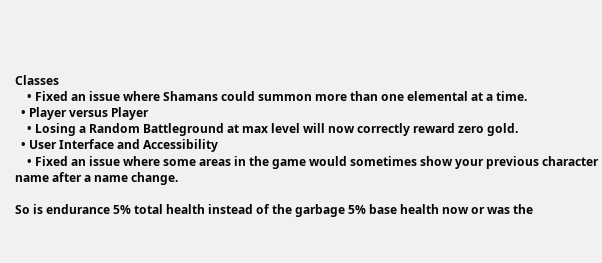Classes
    • Fixed an issue where Shamans could summon more than one elemental at a time.
  • Player versus Player
    • Losing a Random Battleground at max level will now correctly reward zero gold.
  • User Interface and Accessibility
    • Fixed an issue where some areas in the game would sometimes show your previous character name after a name change.

So is endurance 5% total health instead of the garbage 5% base health now or was the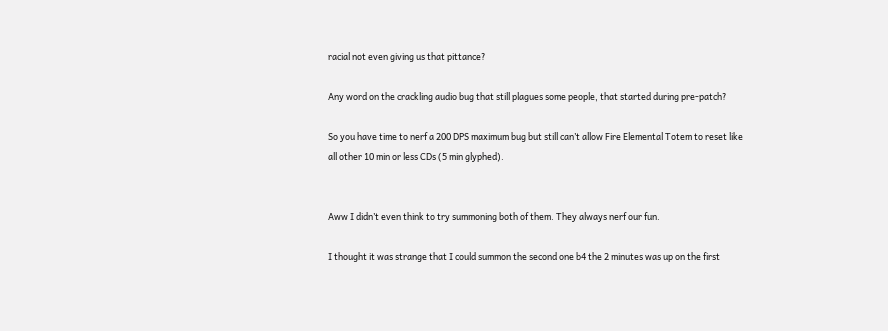racial not even giving us that pittance?

Any word on the crackling audio bug that still plagues some people, that started during pre-patch?

So you have time to nerf a 200 DPS maximum bug but still can’t allow Fire Elemental Totem to reset like all other 10 min or less CDs (5 min glyphed).


Aww I didn’t even think to try summoning both of them. They always nerf our fun.

I thought it was strange that I could summon the second one b4 the 2 minutes was up on the first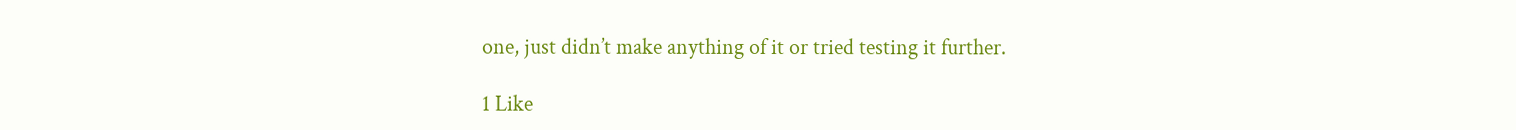one, just didn’t make anything of it or tried testing it further.

1 Like